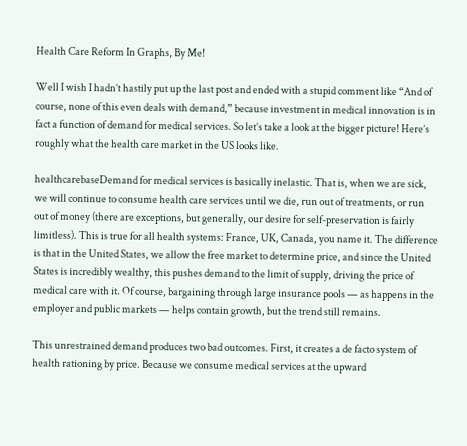Health Care Reform In Graphs, By Me!

Well I wish I hadn’t hastily put up the last post and ended with a stupid comment like “And of course, none of this even deals with demand,” because investment in medical innovation is in fact a function of demand for medical services. So let’s take a look at the bigger picture! Here’s roughly what the health care market in the US looks like.

healthcarebaseDemand for medical services is basically inelastic. That is, when we are sick, we will continue to consume health care services until we die, run out of treatments, or run out of money (there are exceptions, but generally, our desire for self-preservation is fairly limitless). This is true for all health systems: France, UK, Canada, you name it. The difference is that in the United States, we allow the free market to determine price, and since the United States is incredibly wealthy, this pushes demand to the limit of supply, driving the price of medical care with it. Of course, bargaining through large insurance pools — as happens in the employer and public markets — helps contain growth, but the trend still remains.

This unrestrained demand produces two bad outcomes. First, it creates a de facto system of health rationing by price. Because we consume medical services at the upward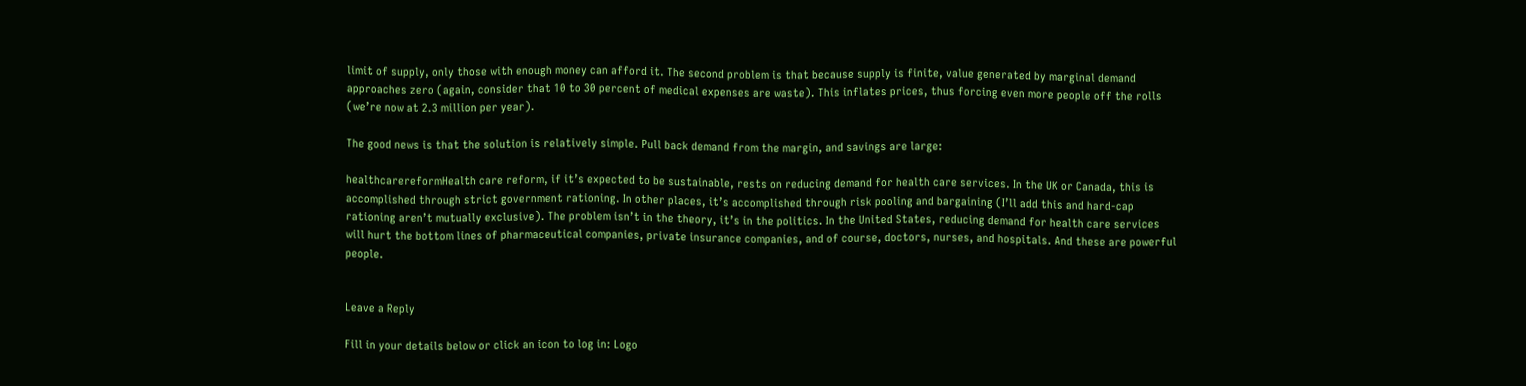limit of supply, only those with enough money can afford it. The second problem is that because supply is finite, value generated by marginal demand approaches zero (again, consider that 10 to 30 percent of medical expenses are waste). This inflates prices, thus forcing even more people off the rolls (we’re now at 2.3 million per year).

The good news is that the solution is relatively simple. Pull back demand from the margin, and savings are large:

healthcarereformHealth care reform, if it’s expected to be sustainable, rests on reducing demand for health care services. In the UK or Canada, this is accomplished through strict government rationing. In other places, it’s accomplished through risk pooling and bargaining (I’ll add this and hard-cap rationing aren’t mutually exclusive). The problem isn’t in the theory, it’s in the politics. In the United States, reducing demand for health care services will hurt the bottom lines of pharmaceutical companies, private insurance companies, and of course, doctors, nurses, and hospitals. And these are powerful people.


Leave a Reply

Fill in your details below or click an icon to log in: Logo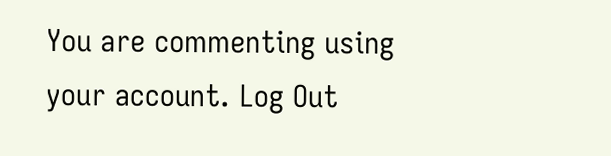You are commenting using your account. Log Out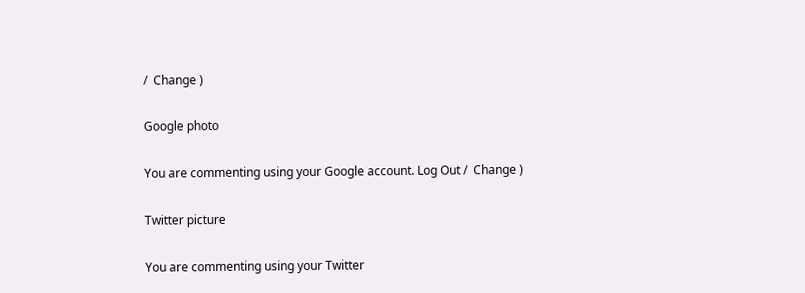/  Change )

Google photo

You are commenting using your Google account. Log Out /  Change )

Twitter picture

You are commenting using your Twitter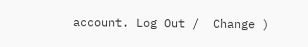account. Log Out /  Change )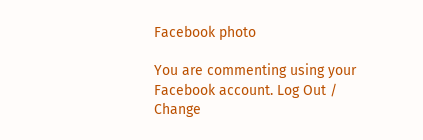Facebook photo

You are commenting using your Facebook account. Log Out /  Change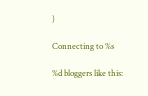)

Connecting to %s

%d bloggers like this: